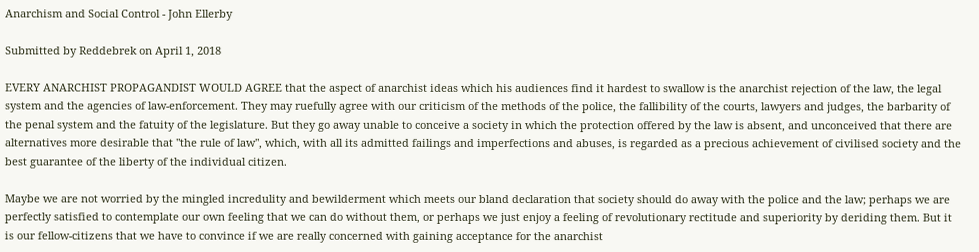Anarchism and Social Control - John Ellerby

Submitted by Reddebrek on April 1, 2018

EVERY ANARCHIST PROPAGANDIST WOULD AGREE that the aspect of anarchist ideas which his audiences find it hardest to swallow is the anarchist rejection of the law, the legal system and the agencies of law-enforcement. They may ruefully agree with our criticism of the methods of the police, the fallibility of the courts, lawyers and judges, the barbarity of the penal system and the fatuity of the legislature. But they go away unable to conceive a society in which the protection offered by the law is absent, and unconceived that there are alternatives more desirable that "the rule of law", which, with all its admitted failings and imperfections and abuses, is regarded as a precious achievement of civilised society and the best guarantee of the liberty of the individual citizen.

Maybe we are not worried by the mingled incredulity and bewilderment which meets our bland declaration that society should do away with the police and the law; perhaps we are perfectly satisfied to contemplate our own feeling that we can do without them, or perhaps we just enjoy a feeling of revolutionary rectitude and superiority by deriding them. But it is our fellow-citizens that we have to convince if we are really concerned with gaining acceptance for the anarchist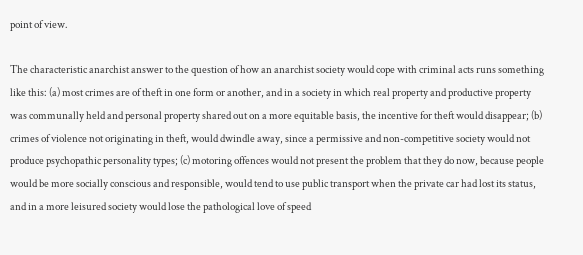point of view.

The characteristic anarchist answer to the question of how an anarchist society would cope with criminal acts runs something like this: (a) most crimes are of theft in one form or another, and in a society in which real property and productive property was communally held and personal property shared out on a more equitable basis, the incentive for theft would disappear; (b) crimes of violence not originating in theft, would dwindle away, since a permissive and non-competitive society would not produce psychopathic personality types; (c) motoring offences would not present the problem that they do now, because people would be more socially conscious and responsible, would tend to use public transport when the private car had lost its status, and in a more leisured society would lose the pathological love of speed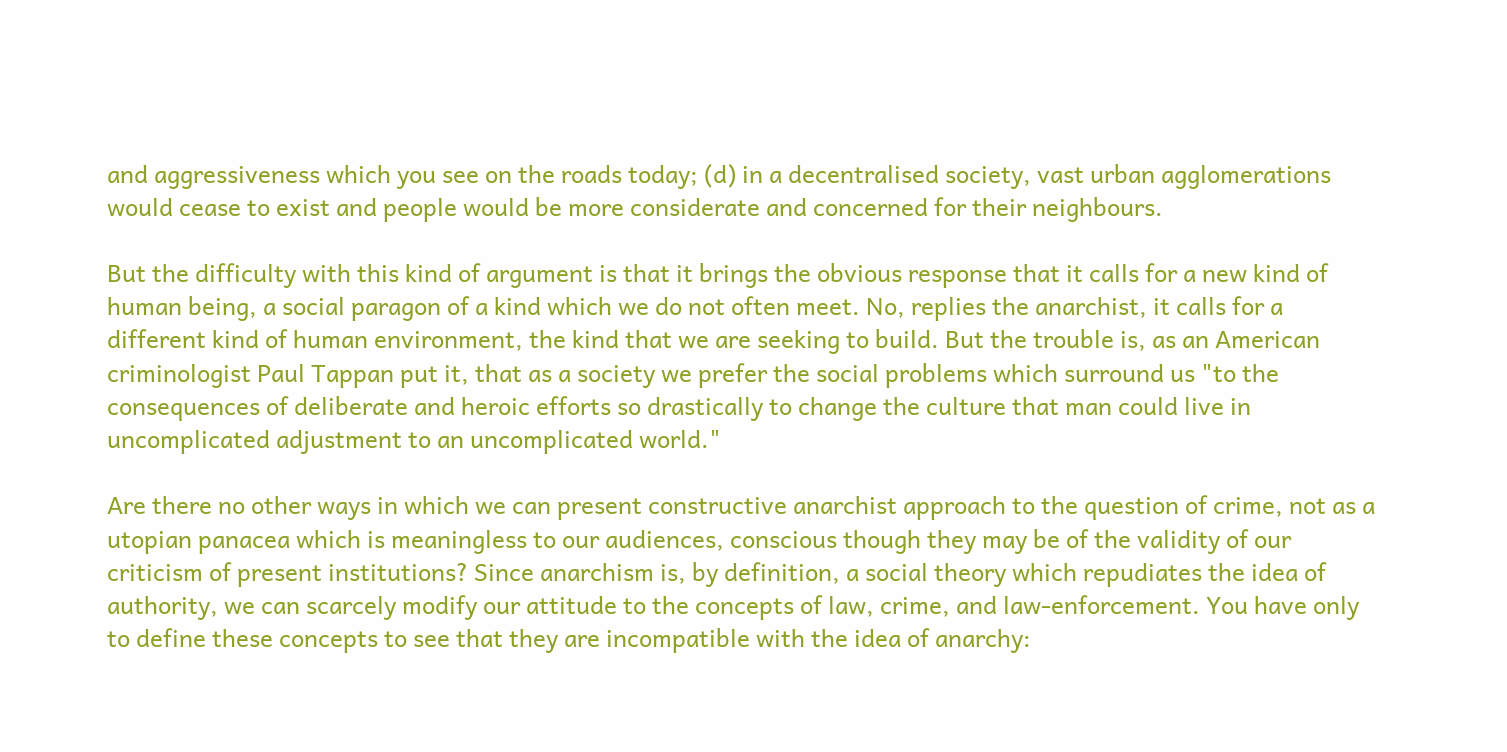and aggressiveness which you see on the roads today; (d) in a decentralised society, vast urban agglomerations would cease to exist and people would be more considerate and concerned for their neighbours.

But the difficulty with this kind of argument is that it brings the obvious response that it calls for a new kind of human being, a social paragon of a kind which we do not often meet. No, replies the anarchist, it calls for a different kind of human environment, the kind that we are seeking to build. But the trouble is, as an American criminologist Paul Tappan put it, that as a society we prefer the social problems which surround us "to the consequences of deliberate and heroic efforts so drastically to change the culture that man could live in uncomplicated adjustment to an uncomplicated world."

Are there no other ways in which we can present constructive anarchist approach to the question of crime, not as a utopian panacea which is meaningless to our audiences, conscious though they may be of the validity of our criticism of present institutions? Since anarchism is, by definition, a social theory which repudiates the idea of authority, we can scarcely modify our attitude to the concepts of law, crime, and law-enforcement. You have only to define these concepts to see that they are incompatible with the idea of anarchy: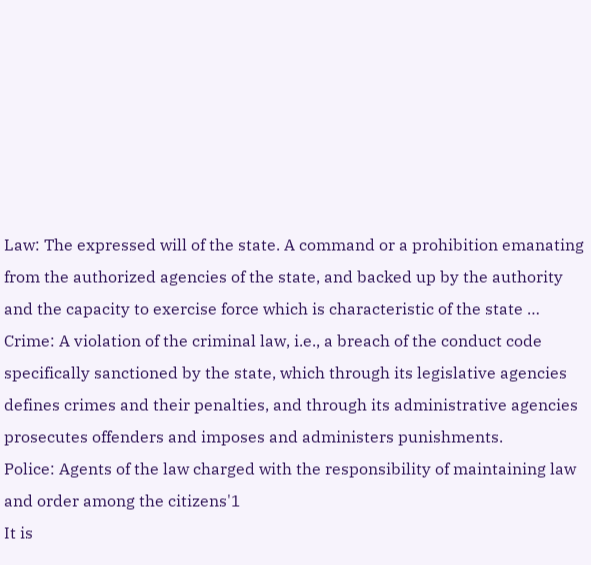Law: The expressed will of the state. A command or a prohibition emanating from the authorized agencies of the state, and backed up by the authority and the capacity to exercise force which is characteristic of the state …
Crime: A violation of the criminal law, i.e., a breach of the conduct code specifically sanctioned by the state, which through its legislative agencies defines crimes and their penalties, and through its administrative agencies prosecutes offenders and imposes and administers punishments.
Police: Agents of the law charged with the responsibility of maintaining law and order among the citizens'1
It is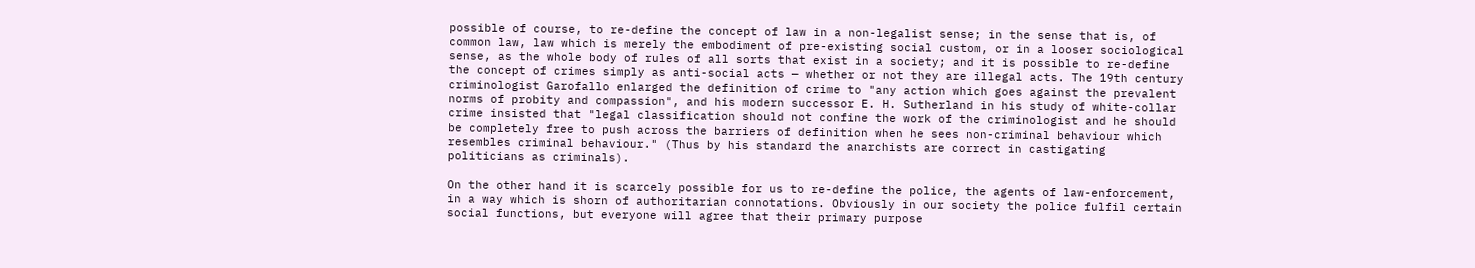possible of course, to re-define the concept of law in a non-legalist sense; in the sense that is, of common law, law which is merely the embodiment of pre-existing social custom, or in a looser sociological sense, as the whole body of rules of all sorts that exist in a society; and it is possible to re-define the concept of crimes simply as anti-social acts — whether or not they are illegal acts. The 19th century criminologist Garofallo enlarged the definition of crime to "any action which goes against the prevalent norms of probity and compassion", and his modern successor E. H. Sutherland in his study of white-collar crime insisted that "legal classification should not confine the work of the criminologist and he should be completely free to push across the barriers of definition when he sees non-criminal behaviour which resembles criminal behaviour." (Thus by his standard the anarchists are correct in castigating politicians as criminals).

On the other hand it is scarcely possible for us to re-define the police, the agents of law-enforcement, in a way which is shorn of authoritarian connotations. Obviously in our society the police fulfil certain social functions, but everyone will agree that their primary purpose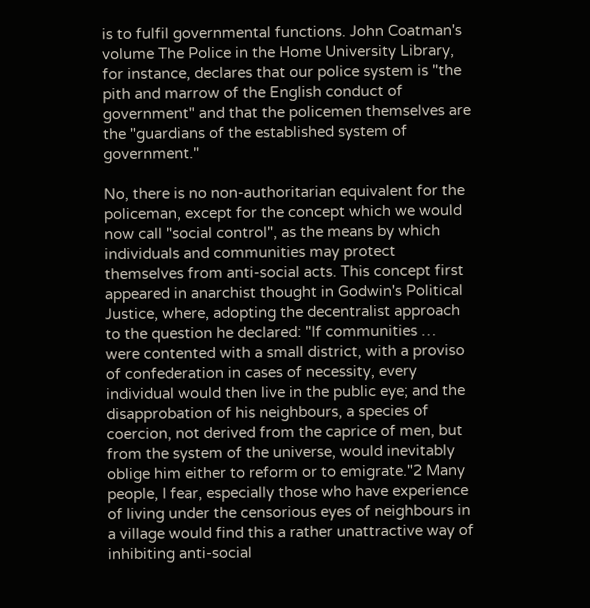is to fulfil governmental functions. John Coatman's volume The Police in the Home University Library, for instance, declares that our police system is "the pith and marrow of the English conduct of government" and that the policemen themselves are the "guardians of the established system of government."

No, there is no non-authoritarian equivalent for the policeman, except for the concept which we would now call "social control", as the means by which individuals and communities may protect themselves from anti-social acts. This concept first appeared in anarchist thought in Godwin's Political Justice, where, adopting the decentralist approach to the question he declared: "If communities … were contented with a small district, with a proviso of confederation in cases of necessity, every individual would then live in the public eye; and the disapprobation of his neighbours, a species of coercion, not derived from the caprice of men, but from the system of the universe, would inevitably oblige him either to reform or to emigrate."2 Many people, I fear, especially those who have experience of living under the censorious eyes of neighbours in a village would find this a rather unattractive way of inhibiting anti-social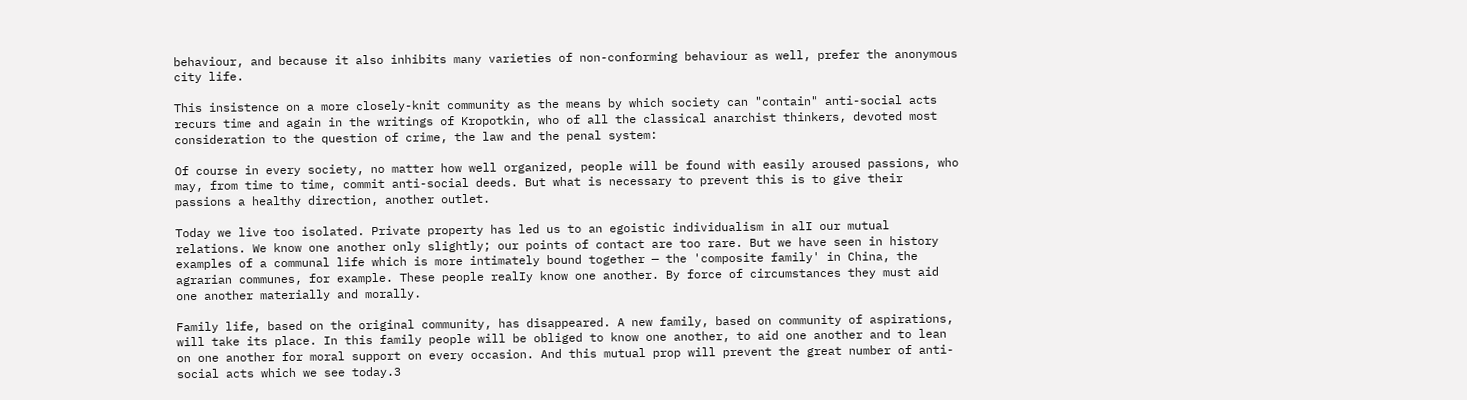behaviour, and because it also inhibits many varieties of non-conforming behaviour as well, prefer the anonymous city life.

This insistence on a more closely-knit community as the means by which society can "contain" anti-social acts recurs time and again in the writings of Kropotkin, who of all the classical anarchist thinkers, devoted most consideration to the question of crime, the law and the penal system:

Of course in every society, no matter how well organized, people will be found with easily aroused passions, who may, from time to time, commit anti-social deeds. But what is necessary to prevent this is to give their passions a healthy direction, another outlet.

Today we live too isolated. Private property has led us to an egoistic individualism in alI our mutual relations. We know one another only slightly; our points of contact are too rare. But we have seen in history examples of a communal life which is more intimately bound together — the 'composite family' in China, the agrarian communes, for example. These people realIy know one another. By force of circumstances they must aid one another materially and morally.

Family life, based on the original community, has disappeared. A new family, based on community of aspirations, will take its place. In this family people will be obliged to know one another, to aid one another and to lean on one another for moral support on every occasion. And this mutual prop will prevent the great number of anti-social acts which we see today.3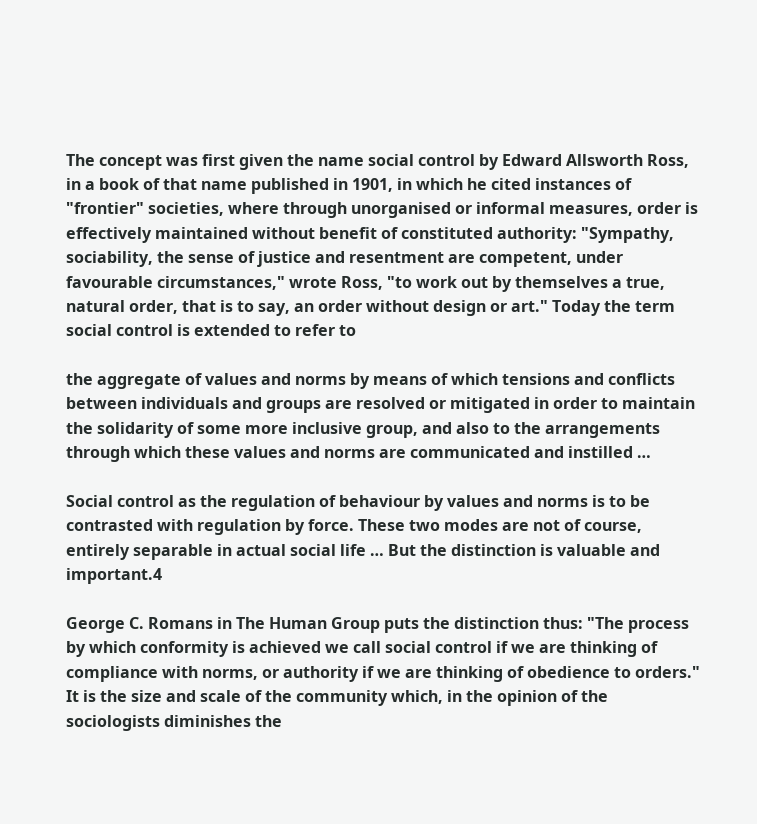The concept was first given the name social control by Edward Allsworth Ross, in a book of that name published in 1901, in which he cited instances of "frontier" societies, where through unorganised or informal measures, order is effectively maintained without benefit of constituted authority: "Sympathy, sociability, the sense of justice and resentment are competent, under favourable circumstances," wrote Ross, "to work out by themselves a true, natural order, that is to say, an order without design or art." Today the term social control is extended to refer to

the aggregate of values and norms by means of which tensions and conflicts between individuals and groups are resolved or mitigated in order to maintain the solidarity of some more inclusive group, and also to the arrangements through which these values and norms are communicated and instilled …

Social control as the regulation of behaviour by values and norms is to be contrasted with regulation by force. These two modes are not of course, entirely separable in actual social life … But the distinction is valuable and important.4

George C. Romans in The Human Group puts the distinction thus: "The process by which conformity is achieved we call social control if we are thinking of compliance with norms, or authority if we are thinking of obedience to orders." It is the size and scale of the community which, in the opinion of the sociologists diminishes the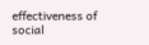effectiveness of social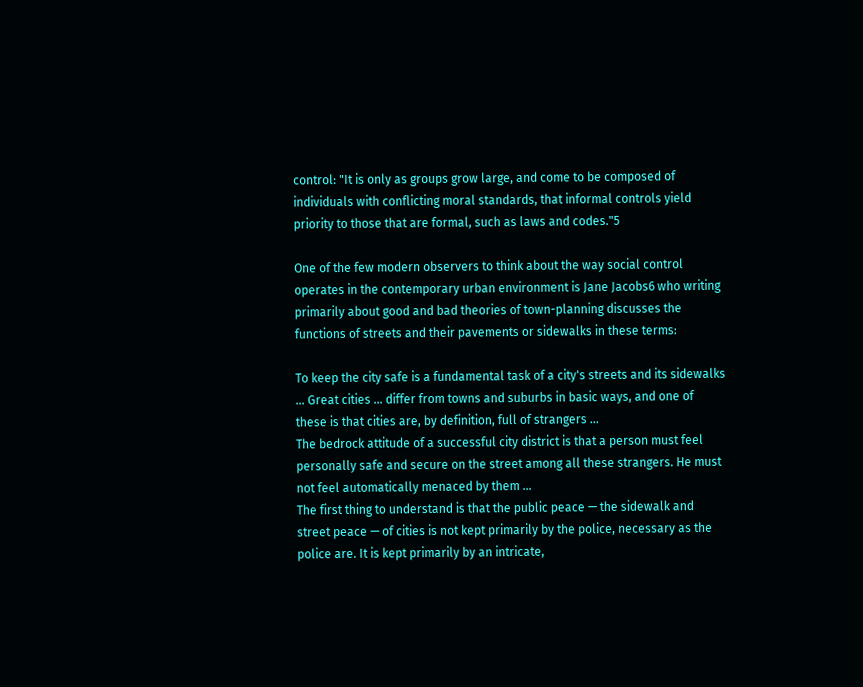control: "It is only as groups grow large, and come to be composed of individuals with conflicting moral standards, that informal controls yield priority to those that are formal, such as laws and codes."5

One of the few modern observers to think about the way social control operates in the contemporary urban environment is Jane Jacobs6 who writing primarily about good and bad theories of town-planning discusses the functions of streets and their pavements or sidewalks in these terms:

To keep the city safe is a fundamental task of a city's streets and its sidewalks … Great cities … differ from towns and suburbs in basic ways, and one of these is that cities are, by definition, full of strangers …
The bedrock attitude of a successful city district is that a person must feel personally safe and secure on the street among all these strangers. He must not feel automatically menaced by them …
The first thing to understand is that the public peace — the sidewalk and street peace — of cities is not kept primarily by the police, necessary as the police are. It is kept primarily by an intricate,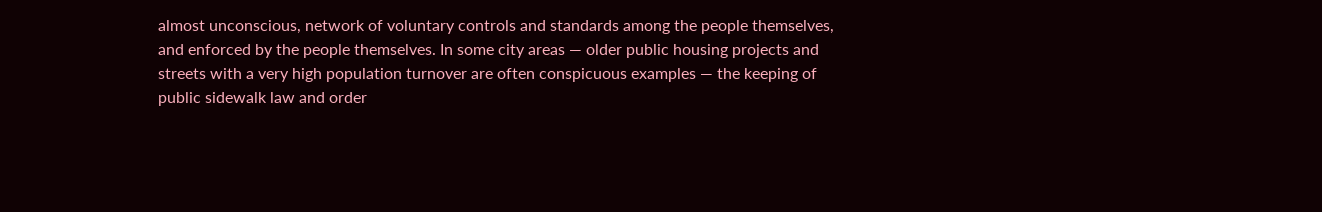almost unconscious, network of voluntary controls and standards among the people themselves, and enforced by the people themselves. In some city areas — older public housing projects and streets with a very high population turnover are often conspicuous examples — the keeping of public sidewalk law and order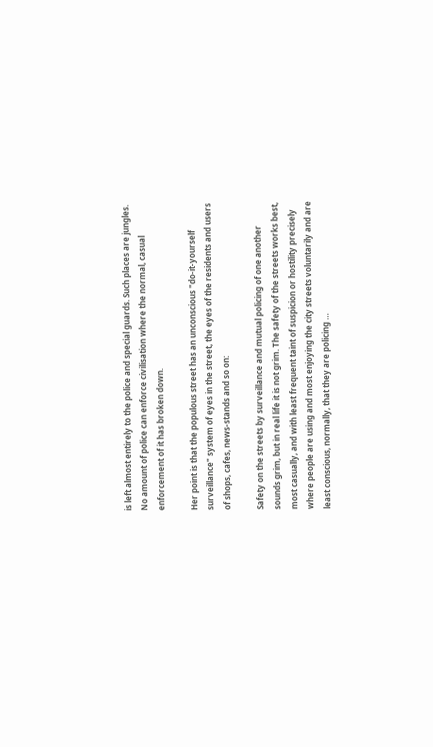is left almost entirely to the police and special guards. Such places are jungles. No amount of police can enforce civilisation where the normal, casual enforcement of it has broken down.

Her point is that the populous street has an unconscious "do-it-yourself surveillance" system of eyes in the street, the eyes of the residents and users of shops, cafes, news-stands and so on:

Safety on the streets by surveillance and mutual policing of one another sounds grim, but in real life it is not grim. The safety of the streets works best, most casually, and with least frequent taint of suspicion or hostility precisely where people are using and most enjoying the city streets voluntarily and are least conscious, normally, that they are policing …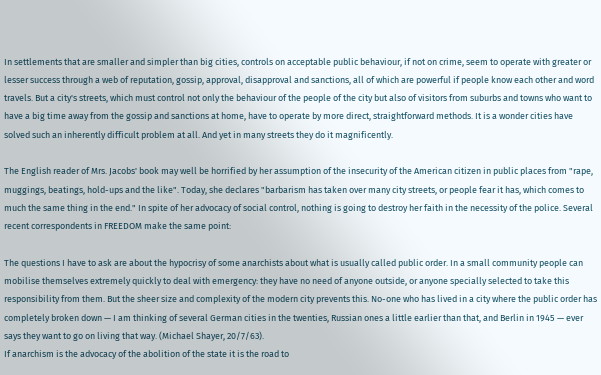In settlements that are smaller and simpler than big cities, controls on acceptable public behaviour, if not on crime, seem to operate with greater or lesser success through a web of reputation, gossip, approval, disapproval and sanctions, all of which are powerful if people know each other and word travels. But a city's streets, which must control not only the behaviour of the people of the city but also of visitors from suburbs and towns who want to have a big time away from the gossip and sanctions at home, have to operate by more direct, straightforward methods. It is a wonder cities have solved such an inherently difficult problem at all. And yet in many streets they do it magnificently.

The English reader of Mrs. Jacobs' book may well be horrified by her assumption of the insecurity of the American citizen in public places from "rape, muggings, beatings, hold-ups and the like". Today, she declares "barbarism has taken over many city streets, or people fear it has, which comes to much the same thing in the end." In spite of her advocacy of social control, nothing is going to destroy her faith in the necessity of the police. Several recent correspondents in FREEDOM make the same point:

The questions I have to ask are about the hypocrisy of some anarchists about what is usually called public order. In a small community people can mobilise themselves extremely quickly to deal with emergency: they have no need of anyone outside, or anyone specially selected to take this responsibility from them. But the sheer size and complexity of the modern city prevents this. No-one who has lived in a city where the public order has completely broken down — I am thinking of several German cities in the twenties, Russian ones a little earlier than that, and Berlin in 1945 — ever says they want to go on living that way. (Michael Shayer, 20/7/63).
If anarchism is the advocacy of the abolition of the state it is the road to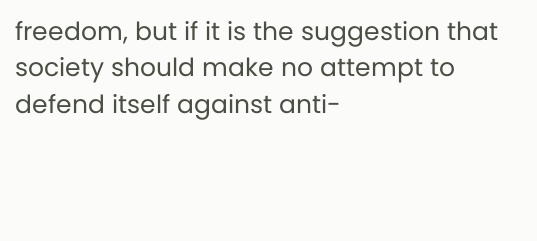freedom, but if it is the suggestion that society should make no attempt to defend itself against anti-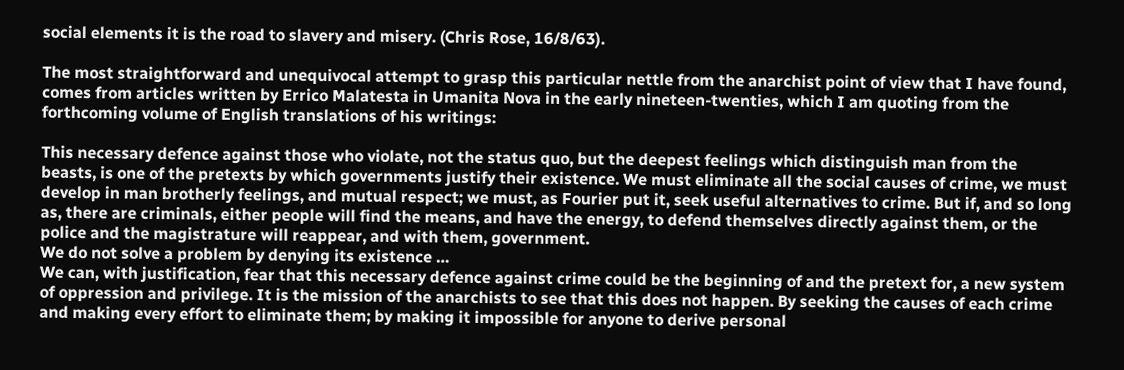social elements it is the road to slavery and misery. (Chris Rose, 16/8/63).

The most straightforward and unequivocal attempt to grasp this particular nettle from the anarchist point of view that I have found, comes from articles written by Errico Malatesta in Umanita Nova in the early nineteen-twenties, which I am quoting from the forthcoming volume of English translations of his writings:

This necessary defence against those who violate, not the status quo, but the deepest feelings which distinguish man from the beasts, is one of the pretexts by which governments justify their existence. We must eliminate all the social causes of crime, we must develop in man brotherly feelings, and mutual respect; we must, as Fourier put it, seek useful alternatives to crime. But if, and so long as, there are criminals, either people will find the means, and have the energy, to defend themselves directly against them, or the police and the magistrature will reappear, and with them, government.
We do not solve a problem by denying its existence …
We can, with justification, fear that this necessary defence against crime could be the beginning of and the pretext for, a new system of oppression and privilege. It is the mission of the anarchists to see that this does not happen. By seeking the causes of each crime and making every effort to eliminate them; by making it impossible for anyone to derive personal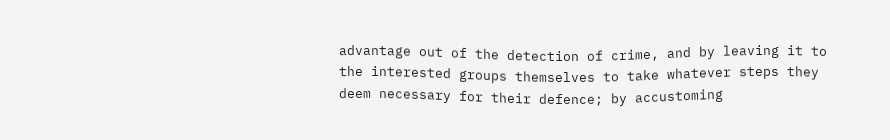advantage out of the detection of crime, and by leaving it to the interested groups themselves to take whatever steps they deem necessary for their defence; by accustoming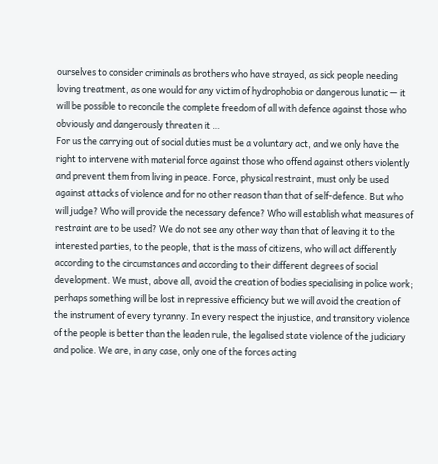ourselves to consider criminals as brothers who have strayed, as sick people needing loving treatment, as one would for any victim of hydrophobia or dangerous lunatic — it will be possible to reconcile the complete freedom of all with defence against those who obviously and dangerously threaten it …
For us the carrying out of social duties must be a voluntary act, and we only have the right to intervene with material force against those who offend against others violently and prevent them from living in peace. Force, physical restraint, must only be used against attacks of violence and for no other reason than that of self-defence. But who will judge? Who will provide the necessary defence? Who will establish what measures of restraint are to be used? We do not see any other way than that of leaving it to the interested parties, to the people, that is the mass of citizens, who will act differently according to the circumstances and according to their different degrees of social development. We must, above all, avoid the creation of bodies specialising in police work; perhaps something will be lost in repressive efficiency but we will avoid the creation of the instrument of every tyranny. In every respect the injustice, and transitory violence of the people is better than the leaden rule, the legalised state violence of the judiciary and police. We are, in any case, only one of the forces acting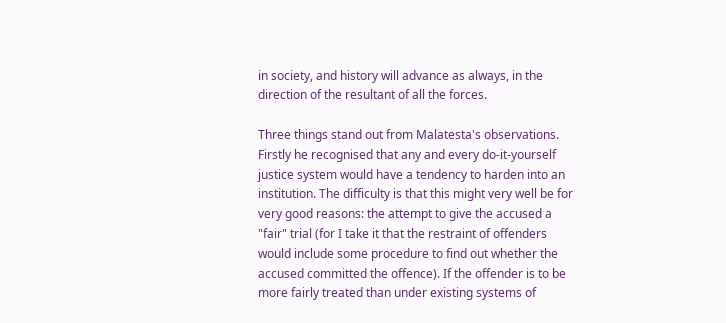in society, and history will advance as always, in the direction of the resultant of all the forces.

Three things stand out from Malatesta's observations. Firstly he recognised that any and every do-it-yourself justice system would have a tendency to harden into an institution. The difficulty is that this might very well be for very good reasons: the attempt to give the accused a "fair" trial (for I take it that the restraint of offenders would include some procedure to find out whether the accused committed the offence). If the offender is to be more fairly treated than under existing systems of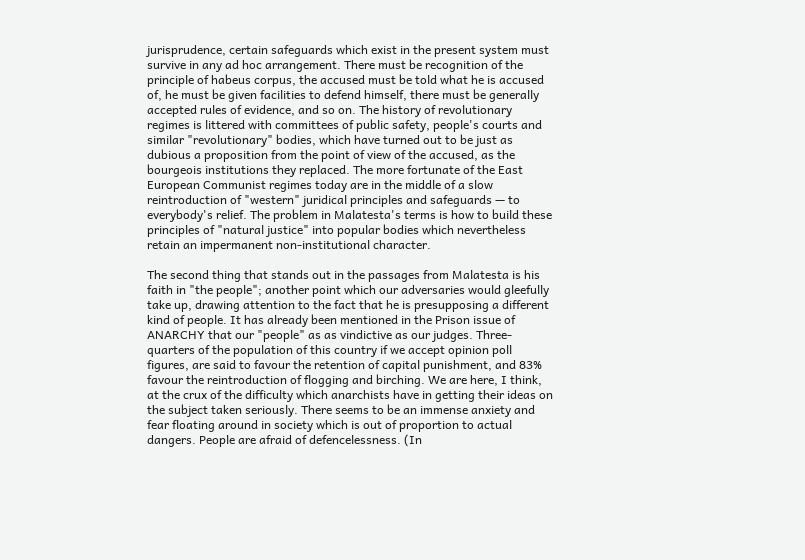jurisprudence, certain safeguards which exist in the present system must survive in any ad hoc arrangement. There must be recognition of the principle of habeus corpus, the accused must be told what he is accused of, he must be given facilities to defend himself, there must be generally accepted rules of evidence, and so on. The history of revolutionary regimes is littered with committees of public safety, people's courts and similar "revolutionary" bodies, which have turned out to be just as dubious a proposition from the point of view of the accused, as the bourgeois institutions they replaced. The more fortunate of the East European Communist regimes today are in the middle of a slow reintroduction of "western" juridical principles and safeguards — to everybody's relief. The problem in Malatesta's terms is how to build these principles of "natural justice" into popular bodies which nevertheless retain an impermanent non-institutional character.

The second thing that stands out in the passages from Malatesta is his faith in "the people"; another point which our adversaries would gleefully take up, drawing attention to the fact that he is presupposing a different kind of people. It has already been mentioned in the Prison issue of ANARCHY that our "people" as as vindictive as our judges. Three-quarters of the population of this country if we accept opinion poll figures, are said to favour the retention of capital punishment, and 83% favour the reintroduction of flogging and birching. We are here, I think, at the crux of the difficulty which anarchists have in getting their ideas on the subject taken seriously. There seems to be an immense anxiety and fear floating around in society which is out of proportion to actual dangers. People are afraid of defencelessness. (In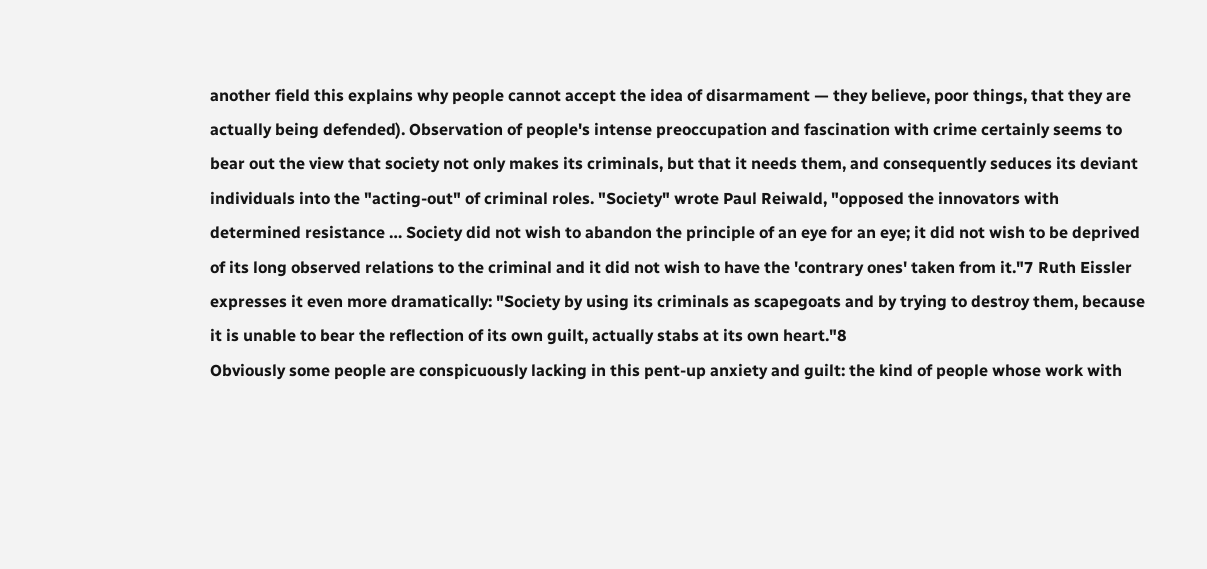another field this explains why people cannot accept the idea of disarmament — they believe, poor things, that they are actually being defended). Observation of people's intense preoccupation and fascination with crime certainly seems to bear out the view that society not only makes its criminals, but that it needs them, and consequently seduces its deviant individuals into the "acting-out" of criminal roles. "Society" wrote Paul Reiwald, "opposed the innovators with determined resistance … Society did not wish to abandon the principle of an eye for an eye; it did not wish to be deprived of its long observed relations to the criminal and it did not wish to have the 'contrary ones' taken from it."7 Ruth Eissler expresses it even more dramatically: "Society by using its criminals as scapegoats and by trying to destroy them, because it is unable to bear the reflection of its own guilt, actually stabs at its own heart."8
Obviously some people are conspicuously lacking in this pent-up anxiety and guilt: the kind of people whose work with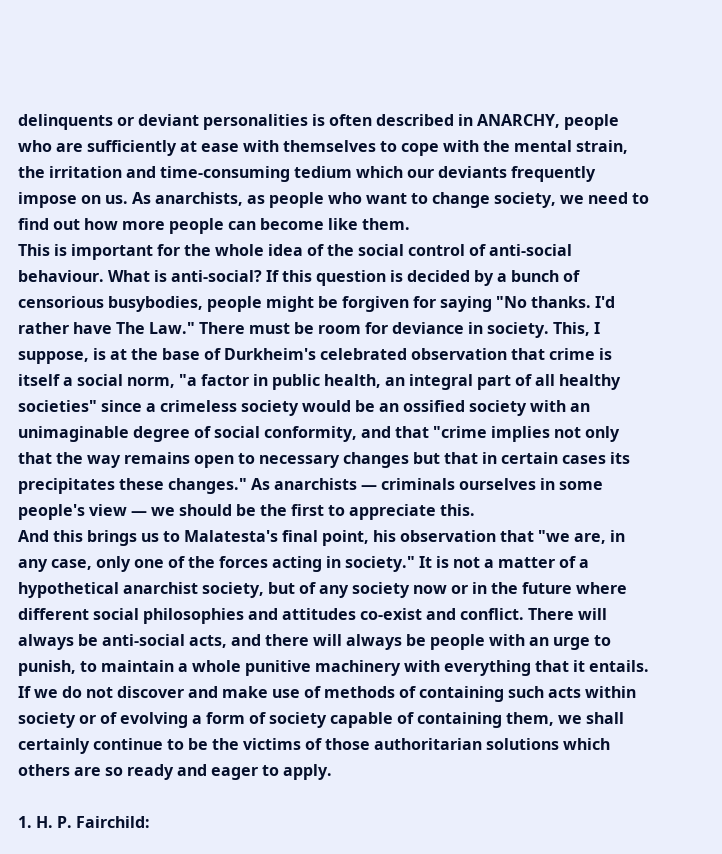delinquents or deviant personalities is often described in ANARCHY, people who are sufficiently at ease with themselves to cope with the mental strain, the irritation and time-consuming tedium which our deviants frequently impose on us. As anarchists, as people who want to change society, we need to find out how more people can become like them.
This is important for the whole idea of the social control of anti-social behaviour. What is anti-social? If this question is decided by a bunch of censorious busybodies, people might be forgiven for saying "No thanks. I'd rather have The Law." There must be room for deviance in society. This, I suppose, is at the base of Durkheim's celebrated observation that crime is itself a social norm, "a factor in public health, an integral part of all healthy societies" since a crimeless society would be an ossified society with an unimaginable degree of social conformity, and that "crime implies not only that the way remains open to necessary changes but that in certain cases its precipitates these changes." As anarchists — criminals ourselves in some people's view — we should be the first to appreciate this.
And this brings us to Malatesta's final point, his observation that "we are, in any case, only one of the forces acting in society." It is not a matter of a hypothetical anarchist society, but of any society now or in the future where different social philosophies and attitudes co-exist and conflict. There will always be anti-social acts, and there will always be people with an urge to punish, to maintain a whole punitive machinery with everything that it entails. If we do not discover and make use of methods of containing such acts within society or of evolving a form of society capable of containing them, we shall certainly continue to be the victims of those authoritarian solutions which others are so ready and eager to apply.

1. H. P. Fairchild: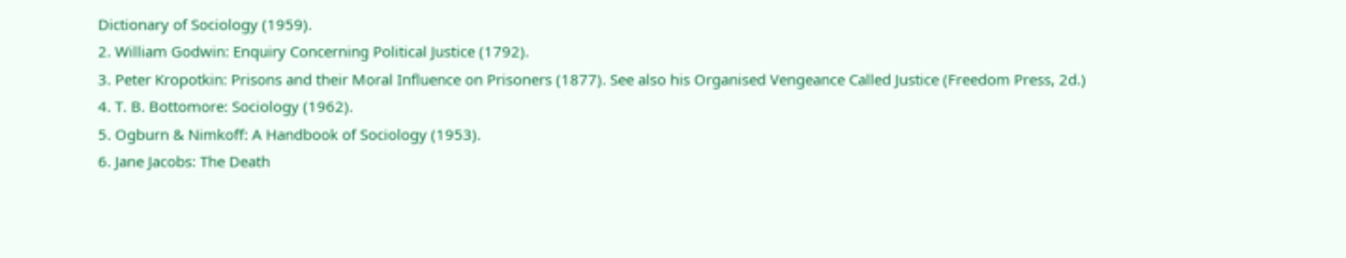Dictionary of Sociology (1959).
2. William Godwin: Enquiry Concerning Political Justice (1792).
3. Peter Kropotkin: Prisons and their Moral Influence on Prisoners (1877). See also his Organised Vengeance Called Justice (Freedom Press, 2d.)
4. T. B. Bottomore: Sociology (1962).
5. Ogburn & Nimkoff: A Handbook of Sociology (1953).
6. Jane Jacobs: The Death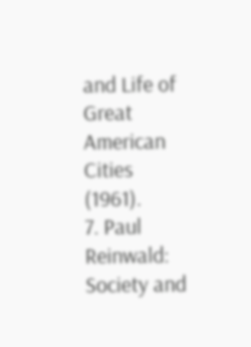and Life of Great American Cities (1961).
7. Paul Reinwald: Society and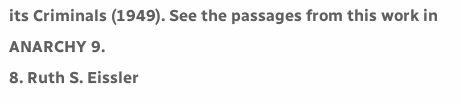its Criminals (1949). See the passages from this work in ANARCHY 9.
8. Ruth S. Eissler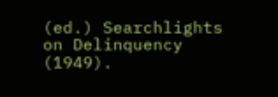(ed.) Searchlights on Delinquency (1949).